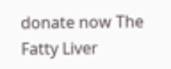donate now The Fatty Liver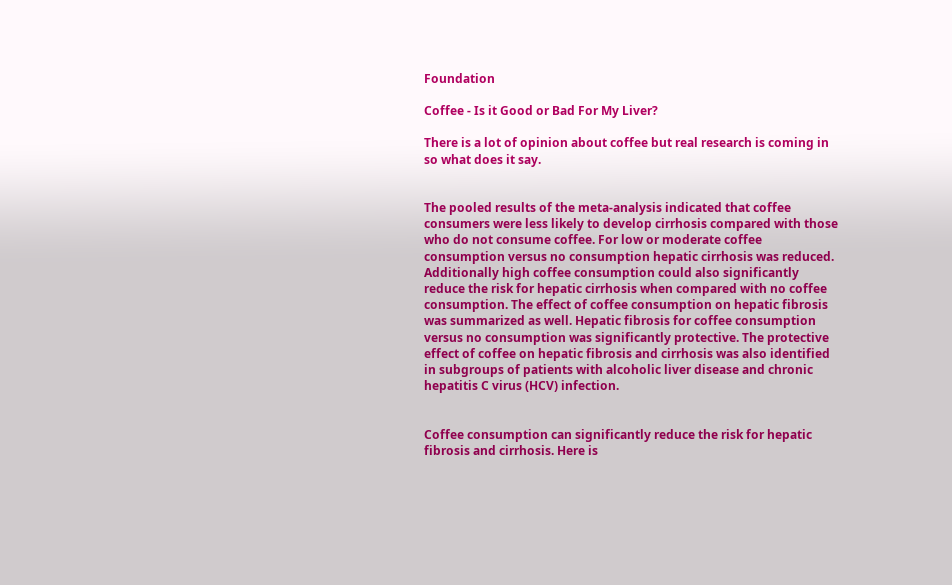Foundation

Coffee - Is it Good or Bad For My Liver?

There is a lot of opinion about coffee but real research is coming in so what does it say.


The pooled results of the meta-analysis indicated that coffee consumers were less likely to develop cirrhosis compared with those who do not consume coffee. For low or moderate coffee consumption versus no consumption hepatic cirrhosis was reduced. Additionally high coffee consumption could also significantly reduce the risk for hepatic cirrhosis when compared with no coffee consumption. The effect of coffee consumption on hepatic fibrosis was summarized as well. Hepatic fibrosis for coffee consumption versus no consumption was significantly protective. The protective effect of coffee on hepatic fibrosis and cirrhosis was also identified in subgroups of patients with alcoholic liver disease and chronic hepatitis C virus (HCV) infection.


Coffee consumption can significantly reduce the risk for hepatic fibrosis and cirrhosis. Here is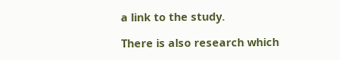a link to the study.

There is also research which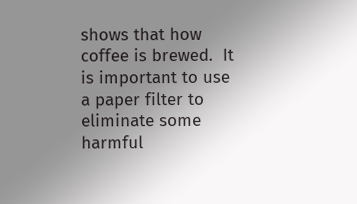shows that how coffee is brewed.  It is important to use a paper filter to eliminate some harmful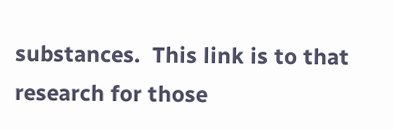substances.  This link is to that research for those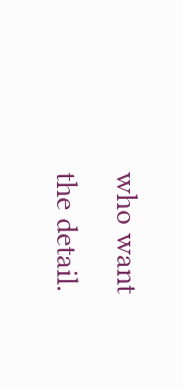who want the detail.